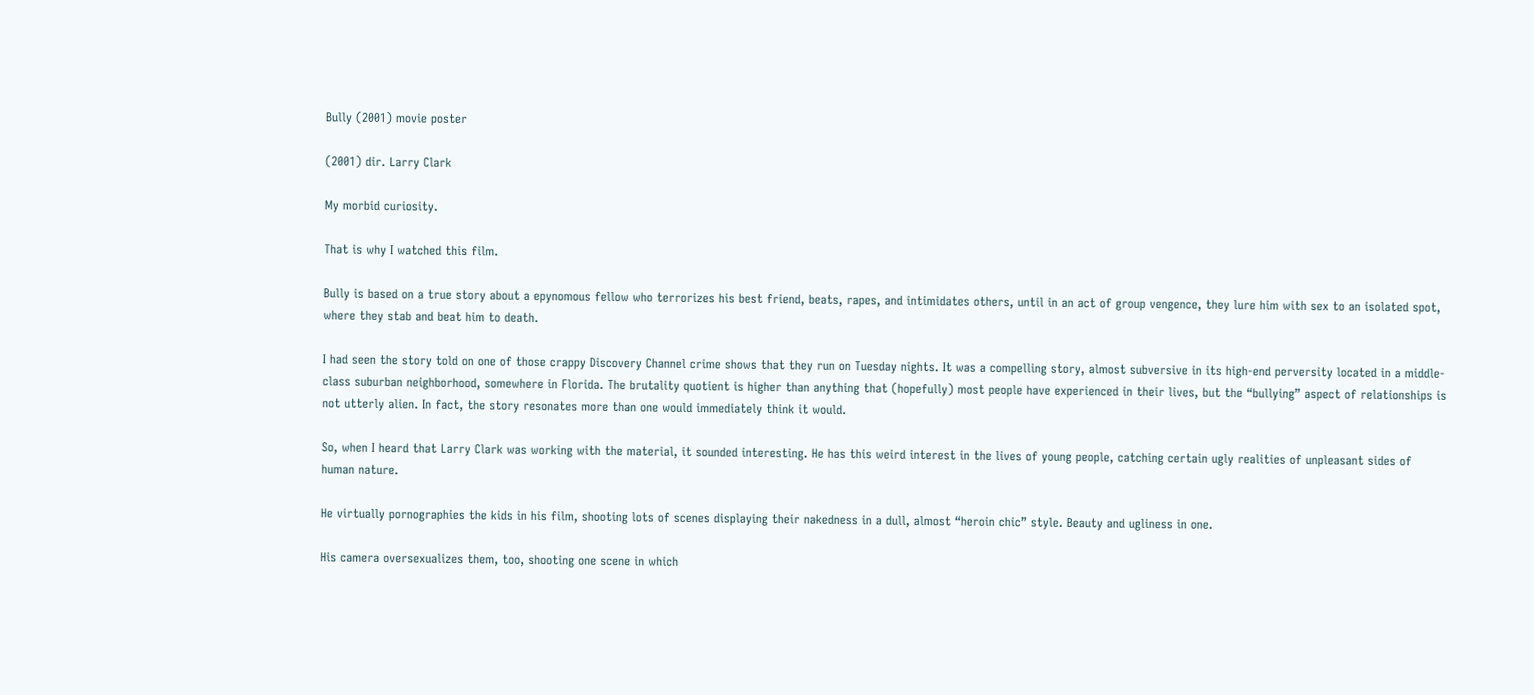Bully (2001) movie poster

(2001) dir. Larry Clark

My morbid curiosity.

That is why I watched this film.

Bully is based on a true story about a epynomous fellow who terrorizes his best friend, beats, rapes, and intimidates others, until in an act of group vengence, they lure him with sex to an isolated spot, where they stab and beat him to death.

I had seen the story told on one of those crappy Discovery Channel crime shows that they run on Tuesday nights. It was a compelling story, almost subversive in its high-end perversity located in a middle-class suburban neighborhood, somewhere in Florida. The brutality quotient is higher than anything that (hopefully) most people have experienced in their lives, but the “bullying” aspect of relationships is not utterly alien. In fact, the story resonates more than one would immediately think it would.

So, when I heard that Larry Clark was working with the material, it sounded interesting. He has this weird interest in the lives of young people, catching certain ugly realities of unpleasant sides of human nature.

He virtually pornographies the kids in his film, shooting lots of scenes displaying their nakedness in a dull, almost “heroin chic” style. Beauty and ugliness in one.

His camera oversexualizes them, too, shooting one scene in which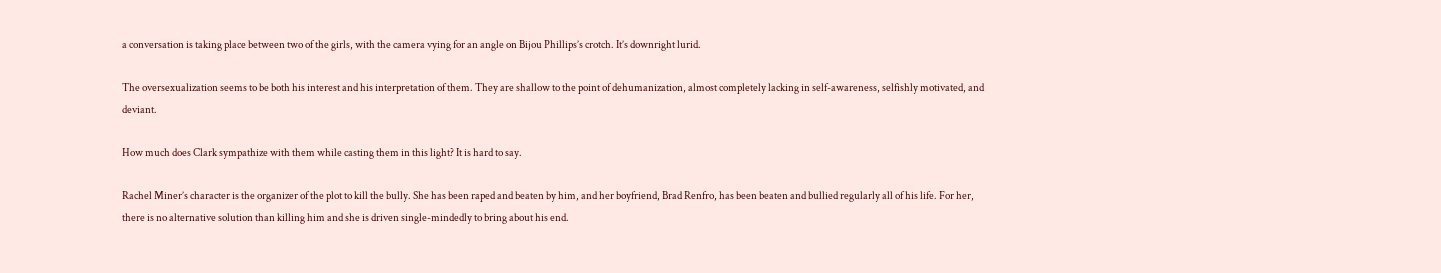a conversation is taking place between two of the girls, with the camera vying for an angle on Bijou Phillips’s crotch. It’s downright lurid.

The oversexualization seems to be both his interest and his interpretation of them. They are shallow to the point of dehumanization, almost completely lacking in self-awareness, selfishly motivated, and deviant.

How much does Clark sympathize with them while casting them in this light? It is hard to say.

Rachel Miner’s character is the organizer of the plot to kill the bully. She has been raped and beaten by him, and her boyfriend, Brad Renfro, has been beaten and bullied regularly all of his life. For her, there is no alternative solution than killing him and she is driven single-mindedly to bring about his end.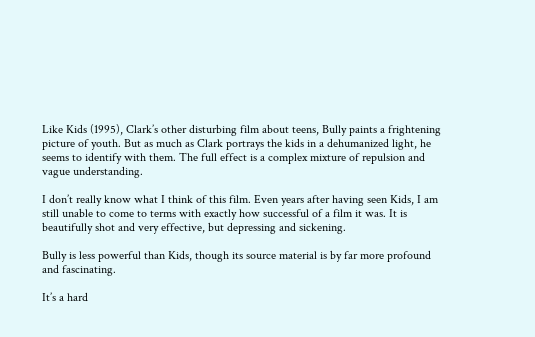Like Kids (1995), Clark’s other disturbing film about teens, Bully paints a frightening picture of youth. But as much as Clark portrays the kids in a dehumanized light, he seems to identify with them. The full effect is a complex mixture of repulsion and vague understanding.

I don’t really know what I think of this film. Even years after having seen Kids, I am still unable to come to terms with exactly how successful of a film it was. It is beautifully shot and very effective, but depressing and sickening.

Bully is less powerful than Kids, though its source material is by far more profound and fascinating.

It’s a hard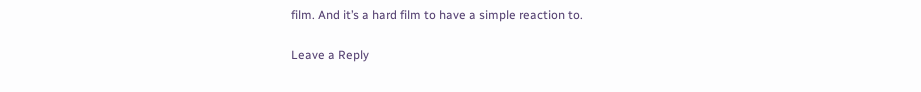film. And it’s a hard film to have a simple reaction to.

Leave a Reply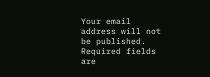Your email address will not be published. Required fields are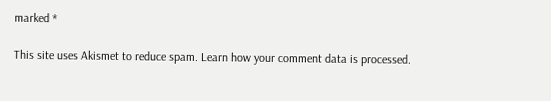marked *

This site uses Akismet to reduce spam. Learn how your comment data is processed.